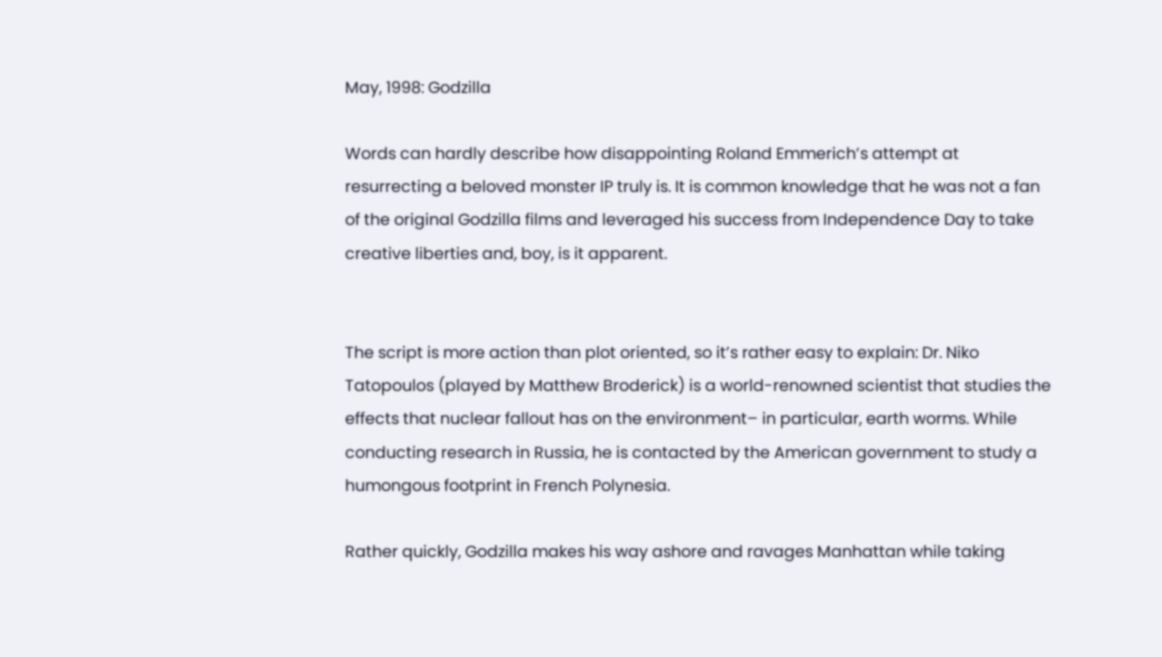May, 1998: Godzilla

Words can hardly describe how disappointing Roland Emmerich’s attempt at resurrecting a beloved monster IP truly is. It is common knowledge that he was not a fan of the original Godzilla films and leveraged his success from Independence Day to take creative liberties and, boy, is it apparent.


The script is more action than plot oriented, so it’s rather easy to explain: Dr. Niko Tatopoulos (played by Matthew Broderick) is a world-renowned scientist that studies the effects that nuclear fallout has on the environment– in particular, earth worms. While conducting research in Russia, he is contacted by the American government to study a humongous footprint in French Polynesia.

Rather quickly, Godzilla makes his way ashore and ravages Manhattan while taking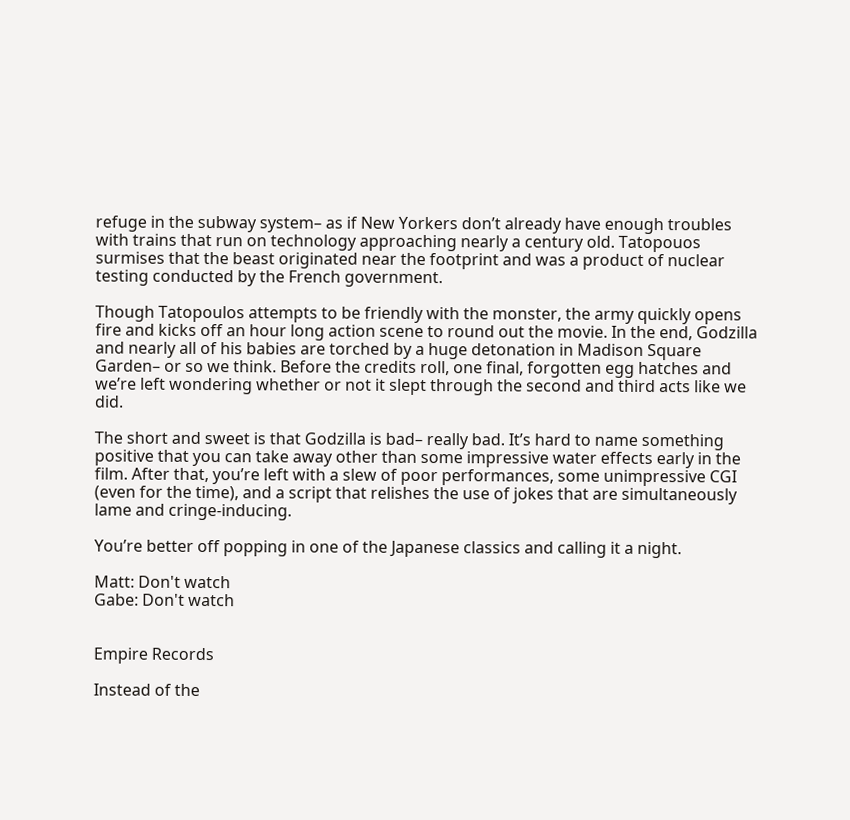refuge in the subway system– as if New Yorkers don’t already have enough troubles with trains that run on technology approaching nearly a century old. Tatopouos surmises that the beast originated near the footprint and was a product of nuclear testing conducted by the French government.

Though Tatopoulos attempts to be friendly with the monster, the army quickly opens fire and kicks off an hour long action scene to round out the movie. In the end, Godzilla and nearly all of his babies are torched by a huge detonation in Madison Square Garden– or so we think. Before the credits roll, one final, forgotten egg hatches and we’re left wondering whether or not it slept through the second and third acts like we did.

The short and sweet is that Godzilla is bad– really bad. It’s hard to name something positive that you can take away other than some impressive water effects early in the film. After that, you’re left with a slew of poor performances, some unimpressive CGI (even for the time), and a script that relishes the use of jokes that are simultaneously lame and cringe-inducing.

You’re better off popping in one of the Japanese classics and calling it a night.

Matt: Don't watch
Gabe: Don't watch


Empire Records

Instead of the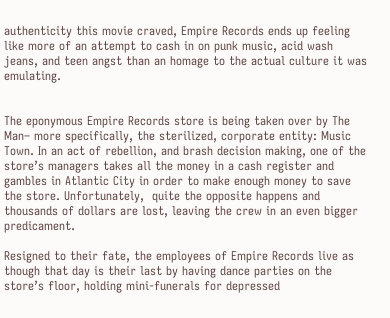authenticity this movie craved, Empire Records ends up feeling like more of an attempt to cash in on punk music, acid wash jeans, and teen angst than an homage to the actual culture it was emulating.


The eponymous Empire Records store is being taken over by The Man– more specifically, the sterilized, corporate entity: Music Town. In an act of rebellion, and brash decision making, one of the store’s managers takes all the money in a cash register and gambles in Atlantic City in order to make enough money to save the store. Unfortunately,  quite the opposite happens and thousands of dollars are lost, leaving the crew in an even bigger predicament.

Resigned to their fate, the employees of Empire Records live as though that day is their last by having dance parties on the store’s floor, holding mini-funerals for depressed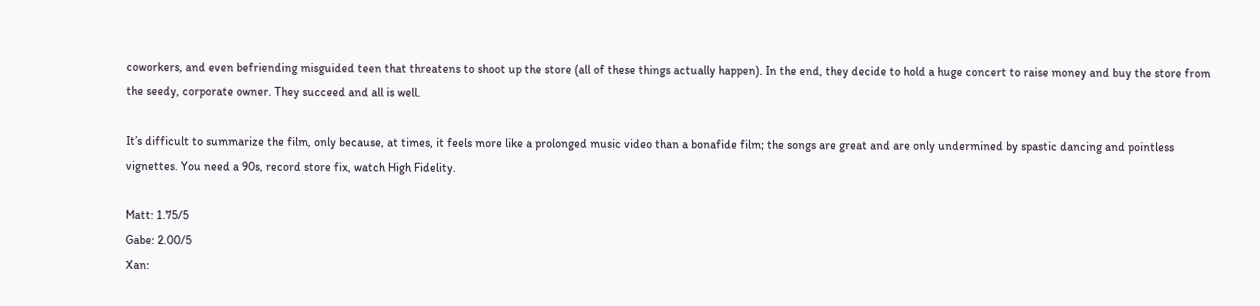coworkers, and even befriending misguided teen that threatens to shoot up the store (all of these things actually happen). In the end, they decide to hold a huge concert to raise money and buy the store from the seedy, corporate owner. They succeed and all is well.

It’s difficult to summarize the film, only because, at times, it feels more like a prolonged music video than a bonafide film; the songs are great and are only undermined by spastic dancing and pointless vignettes. You need a 90s, record store fix, watch High Fidelity.

Matt: 1.75/5
Gabe: 2.00/5
Xan: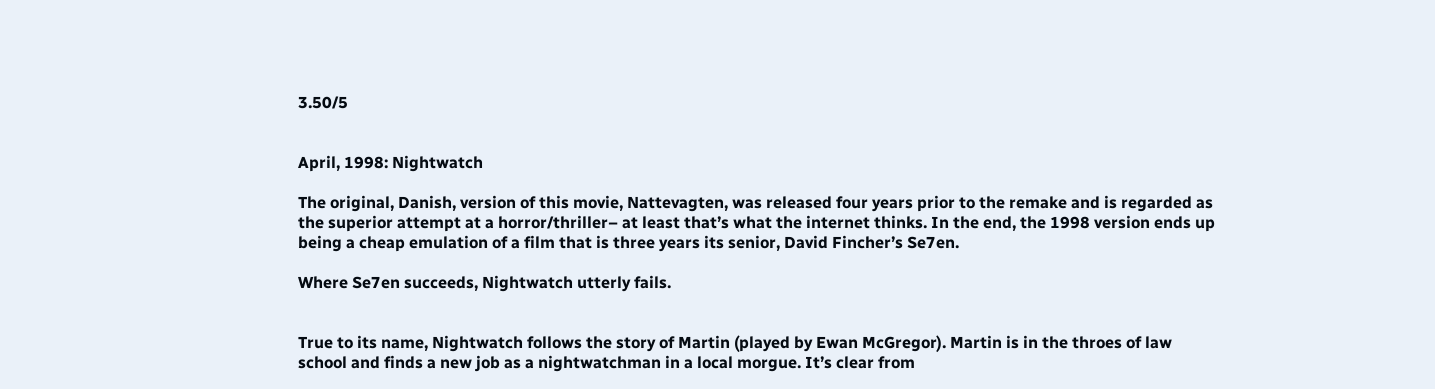3.50/5


April, 1998: Nightwatch

The original, Danish, version of this movie, Nattevagten, was released four years prior to the remake and is regarded as the superior attempt at a horror/thriller– at least that’s what the internet thinks. In the end, the 1998 version ends up being a cheap emulation of a film that is three years its senior, David Fincher’s Se7en.

Where Se7en succeeds, Nightwatch utterly fails.


True to its name, Nightwatch follows the story of Martin (played by Ewan McGregor). Martin is in the throes of law school and finds a new job as a nightwatchman in a local morgue. It’s clear from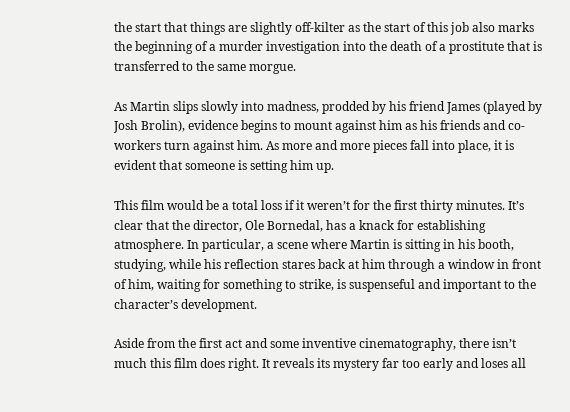the start that things are slightly off-kilter as the start of this job also marks the beginning of a murder investigation into the death of a prostitute that is transferred to the same morgue.

As Martin slips slowly into madness, prodded by his friend James (played by Josh Brolin), evidence begins to mount against him as his friends and co-workers turn against him. As more and more pieces fall into place, it is evident that someone is setting him up.

This film would be a total loss if it weren’t for the first thirty minutes. It’s clear that the director, Ole Bornedal, has a knack for establishing atmosphere. In particular, a scene where Martin is sitting in his booth, studying, while his reflection stares back at him through a window in front of him, waiting for something to strike, is suspenseful and important to the character’s development.

Aside from the first act and some inventive cinematography, there isn’t much this film does right. It reveals its mystery far too early and loses all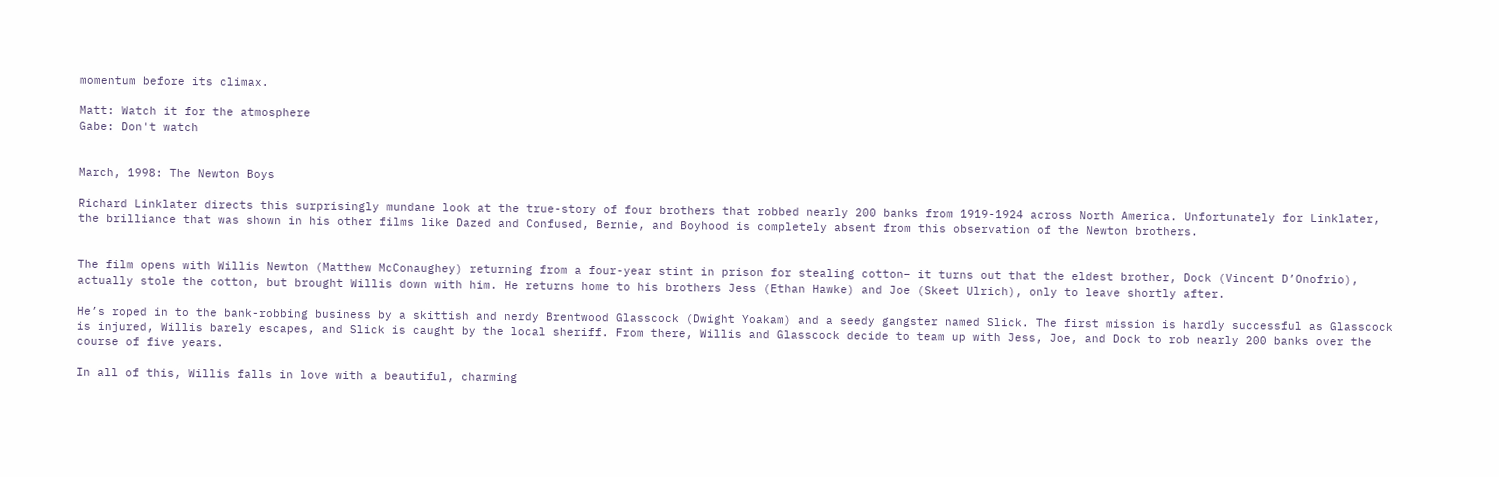momentum before its climax.

Matt: Watch it for the atmosphere
Gabe: Don't watch


March, 1998: The Newton Boys

Richard Linklater directs this surprisingly mundane look at the true-story of four brothers that robbed nearly 200 banks from 1919-1924 across North America. Unfortunately for Linklater, the brilliance that was shown in his other films like Dazed and Confused, Bernie, and Boyhood is completely absent from this observation of the Newton brothers.


The film opens with Willis Newton (Matthew McConaughey) returning from a four-year stint in prison for stealing cotton– it turns out that the eldest brother, Dock (Vincent D’Onofrio), actually stole the cotton, but brought Willis down with him. He returns home to his brothers Jess (Ethan Hawke) and Joe (Skeet Ulrich), only to leave shortly after.

He’s roped in to the bank-robbing business by a skittish and nerdy Brentwood Glasscock (Dwight Yoakam) and a seedy gangster named Slick. The first mission is hardly successful as Glasscock is injured, Willis barely escapes, and Slick is caught by the local sheriff. From there, Willis and Glasscock decide to team up with Jess, Joe, and Dock to rob nearly 200 banks over the course of five years.

In all of this, Willis falls in love with a beautiful, charming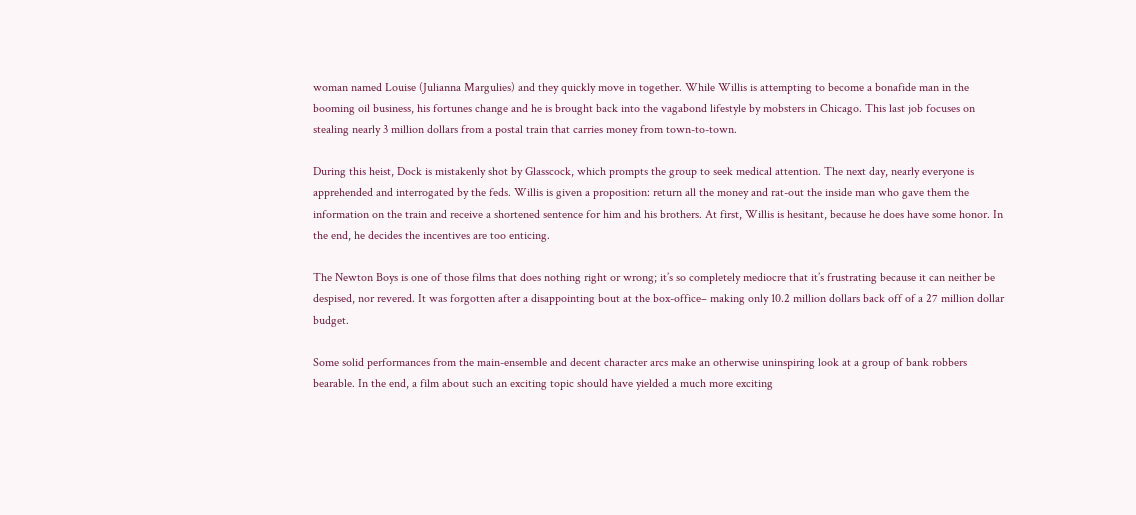woman named Louise (Julianna Margulies) and they quickly move in together. While Willis is attempting to become a bonafide man in the booming oil business, his fortunes change and he is brought back into the vagabond lifestyle by mobsters in Chicago. This last job focuses on stealing nearly 3 million dollars from a postal train that carries money from town-to-town.

During this heist, Dock is mistakenly shot by Glasscock, which prompts the group to seek medical attention. The next day, nearly everyone is apprehended and interrogated by the feds. Willis is given a proposition: return all the money and rat-out the inside man who gave them the information on the train and receive a shortened sentence for him and his brothers. At first, Willis is hesitant, because he does have some honor. In the end, he decides the incentives are too enticing.

The Newton Boys is one of those films that does nothing right or wrong; it’s so completely mediocre that it’s frustrating because it can neither be despised, nor revered. It was forgotten after a disappointing bout at the box-office– making only 10.2 million dollars back off of a 27 million dollar budget.

Some solid performances from the main-ensemble and decent character arcs make an otherwise uninspiring look at a group of bank robbers bearable. In the end, a film about such an exciting topic should have yielded a much more exciting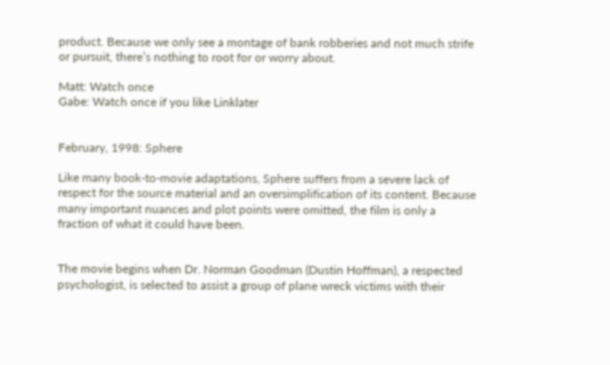product. Because we only see a montage of bank robberies and not much strife or pursuit, there’s nothing to root for or worry about.

Matt: Watch once
Gabe: Watch once if you like Linklater


February, 1998: Sphere

Like many book-to-movie adaptations, Sphere suffers from a severe lack of respect for the source material and an oversimplification of its content. Because many important nuances and plot points were omitted, the film is only a fraction of what it could have been.


The movie begins when Dr. Norman Goodman (Dustin Hoffman), a respected psychologist, is selected to assist a group of plane wreck victims with their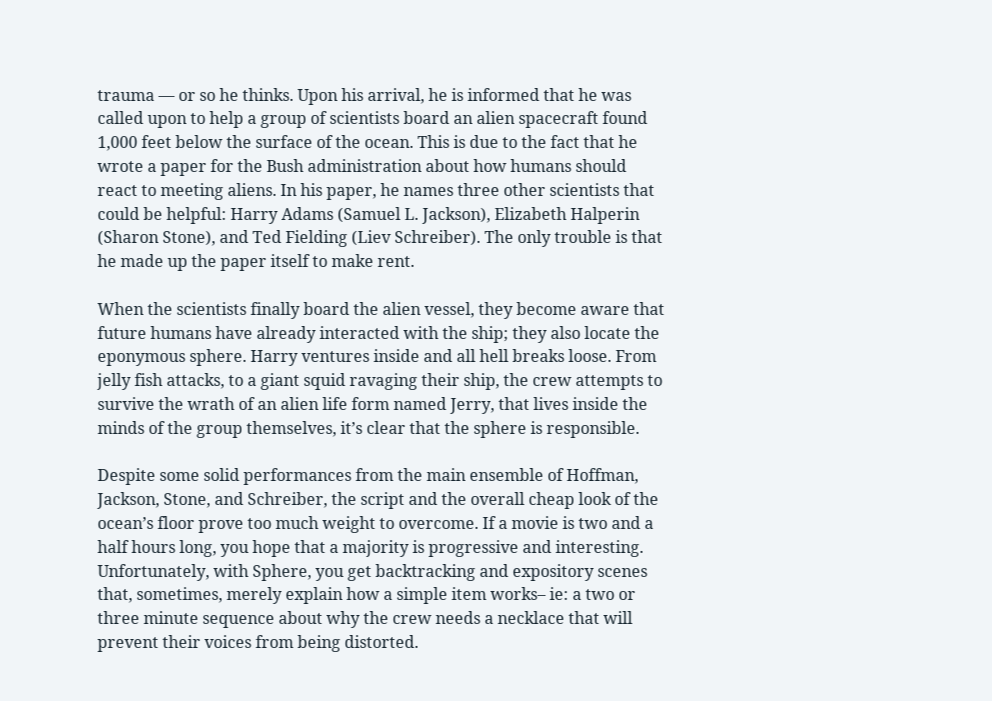trauma — or so he thinks. Upon his arrival, he is informed that he was called upon to help a group of scientists board an alien spacecraft found 1,000 feet below the surface of the ocean. This is due to the fact that he wrote a paper for the Bush administration about how humans should react to meeting aliens. In his paper, he names three other scientists that could be helpful: Harry Adams (Samuel L. Jackson), Elizabeth Halperin (Sharon Stone), and Ted Fielding (Liev Schreiber). The only trouble is that he made up the paper itself to make rent.

When the scientists finally board the alien vessel, they become aware that future humans have already interacted with the ship; they also locate the eponymous sphere. Harry ventures inside and all hell breaks loose. From jelly fish attacks, to a giant squid ravaging their ship, the crew attempts to survive the wrath of an alien life form named Jerry, that lives inside the minds of the group themselves, it’s clear that the sphere is responsible.

Despite some solid performances from the main ensemble of Hoffman, Jackson, Stone, and Schreiber, the script and the overall cheap look of the ocean’s floor prove too much weight to overcome. If a movie is two and a half hours long, you hope that a majority is progressive and interesting. Unfortunately, with Sphere, you get backtracking and expository scenes that, sometimes, merely explain how a simple item works– ie: a two or three minute sequence about why the crew needs a necklace that will prevent their voices from being distorted.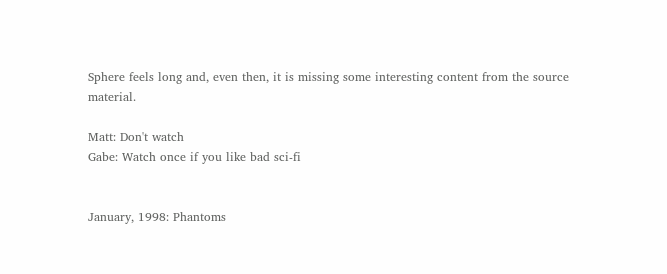Sphere feels long and, even then, it is missing some interesting content from the source material.

Matt: Don't watch
Gabe: Watch once if you like bad sci-fi


January, 1998: Phantoms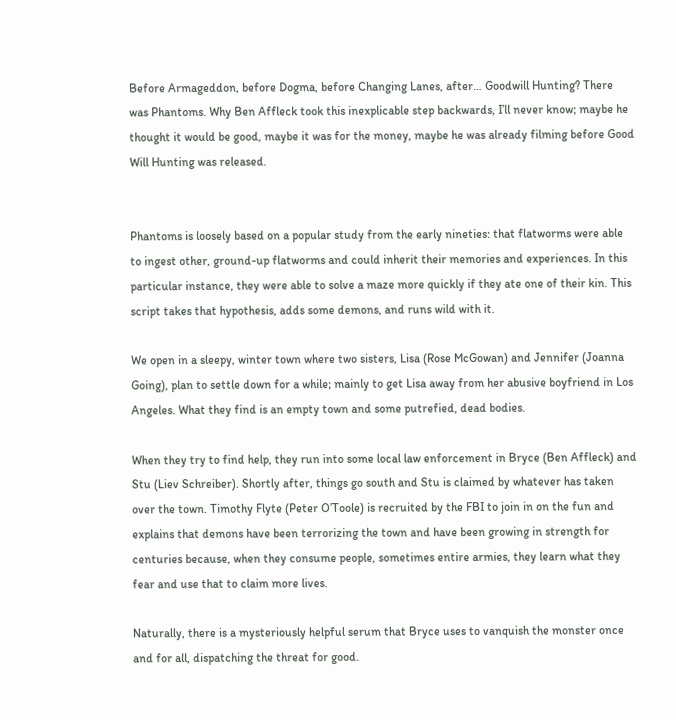Before Armageddon, before Dogma, before Changing Lanes, after… Goodwill Hunting? There was Phantoms. Why Ben Affleck took this inexplicable step backwards, I’ll never know; maybe he thought it would be good, maybe it was for the money, maybe he was already filming before Good Will Hunting was released.


Phantoms is loosely based on a popular study from the early nineties: that flatworms were able to ingest other, ground-up flatworms and could inherit their memories and experiences. In this particular instance, they were able to solve a maze more quickly if they ate one of their kin. This script takes that hypothesis, adds some demons, and runs wild with it.

We open in a sleepy, winter town where two sisters, Lisa (Rose McGowan) and Jennifer (Joanna Going), plan to settle down for a while; mainly to get Lisa away from her abusive boyfriend in Los Angeles. What they find is an empty town and some putrefied, dead bodies.

When they try to find help, they run into some local law enforcement in Bryce (Ben Affleck) and Stu (Liev Schreiber). Shortly after, things go south and Stu is claimed by whatever has taken over the town. Timothy Flyte (Peter O’Toole) is recruited by the FBI to join in on the fun and explains that demons have been terrorizing the town and have been growing in strength for centuries because, when they consume people, sometimes entire armies, they learn what they fear and use that to claim more lives.

Naturally, there is a mysteriously helpful serum that Bryce uses to vanquish the monster once and for all, dispatching the threat for good.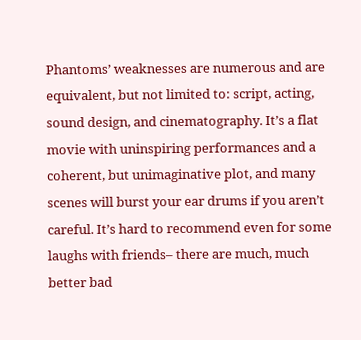Phantoms’ weaknesses are numerous and are equivalent, but not limited to: script, acting, sound design, and cinematography. It’s a flat movie with uninspiring performances and a coherent, but unimaginative plot, and many scenes will burst your ear drums if you aren’t careful. It’s hard to recommend even for some laughs with friends– there are much, much better bad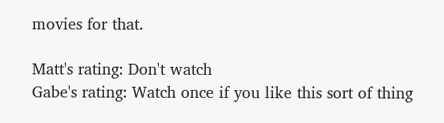movies for that.

Matt's rating: Don't watch
Gabe's rating: Watch once if you like this sort of thing